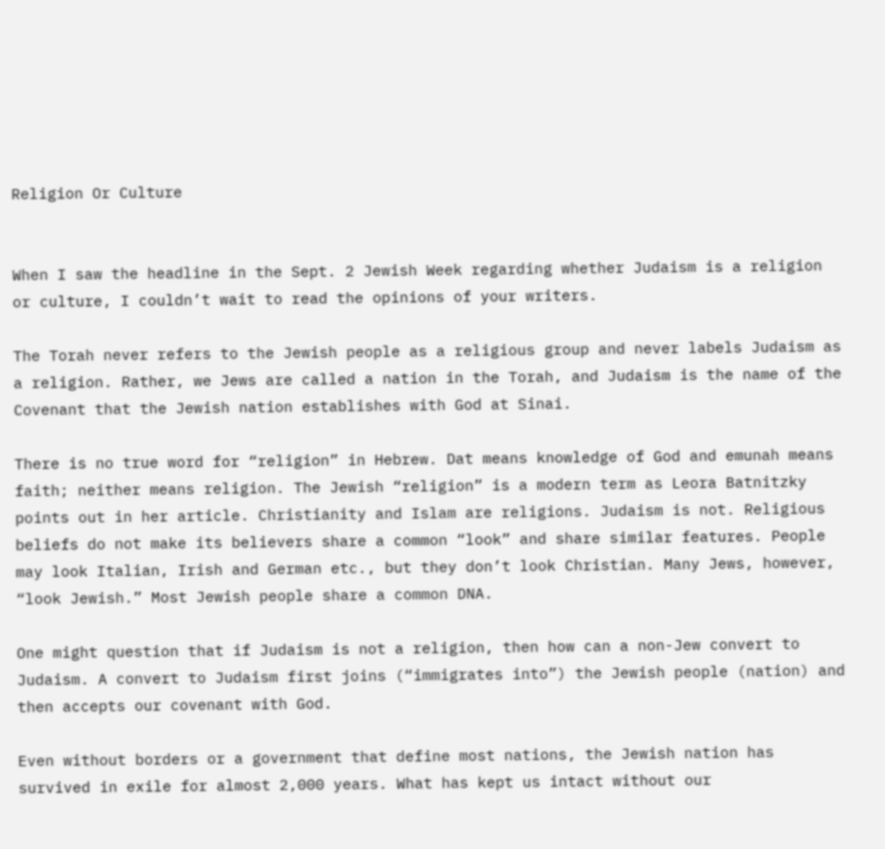Religion Or Culture


When I saw the headline in the Sept. 2 Jewish Week regarding whether Judaism is a religion or culture, I couldn’t wait to read the opinions of your writers.

The Torah never refers to the Jewish people as a religious group and never labels Judaism as a religion. Rather, we Jews are called a nation in the Torah, and Judaism is the name of the Covenant that the Jewish nation establishes with God at Sinai.

There is no true word for “religion” in Hebrew. Dat means knowledge of God and emunah means faith; neither means religion. The Jewish “religion” is a modern term as Leora Batnitzky points out in her article. Christianity and Islam are religions. Judaism is not. Religious beliefs do not make its believers share a common “look” and share similar features. People may look Italian, Irish and German etc., but they don’t look Christian. Many Jews, however, “look Jewish.” Most Jewish people share a common DNA.

One might question that if Judaism is not a religion, then how can a non-Jew convert to Judaism. A convert to Judaism first joins (“immigrates into”) the Jewish people (nation) and then accepts our covenant with God.

Even without borders or a government that define most nations, the Jewish nation has survived in exile for almost 2,000 years. What has kept us intact without our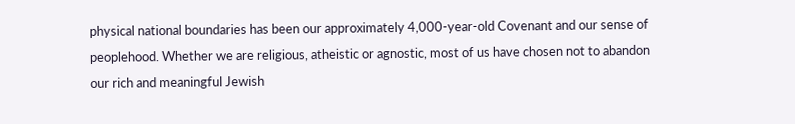physical national boundaries has been our approximately 4,000-year-old Covenant and our sense of peoplehood. Whether we are religious, atheistic or agnostic, most of us have chosen not to abandon our rich and meaningful Jewish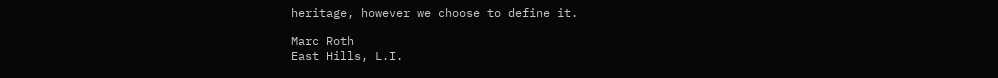heritage, however we choose to define it.

Marc Roth
East Hills, L.I.